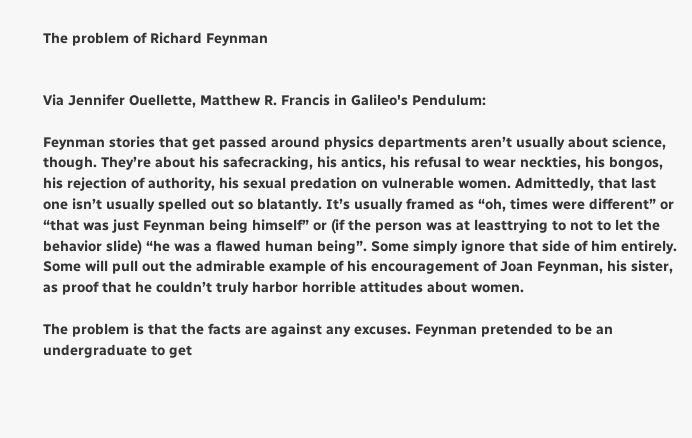The problem of Richard Feynman


Via Jennifer Ouellette, Matthew R. Francis in Galileo's Pendulum:

Feynman stories that get passed around physics departments aren’t usually about science, though. They’re about his safecracking, his antics, his refusal to wear neckties, his bongos, his rejection of authority, his sexual predation on vulnerable women. Admittedly, that last one isn’t usually spelled out so blatantly. It’s usually framed as “oh, times were different” or “that was just Feynman being himself” or (if the person was at leasttrying to not to let the behavior slide) “he was a flawed human being”. Some simply ignore that side of him entirely. Some will pull out the admirable example of his encouragement of Joan Feynman, his sister, as proof that he couldn’t truly harbor horrible attitudes about women.

The problem is that the facts are against any excuses. Feynman pretended to be an undergraduate to get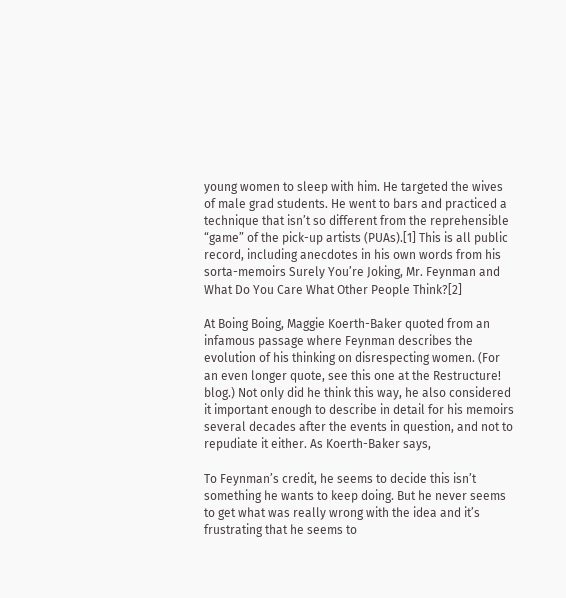young women to sleep with him. He targeted the wives of male grad students. He went to bars and practiced a technique that isn’t so different from the reprehensible “game” of the pick-up artists (PUAs).[1] This is all public record, including anecdotes in his own words from his sorta-memoirs Surely You’re Joking, Mr. Feynman and What Do You Care What Other People Think?[2]

At Boing Boing, Maggie Koerth-Baker quoted from an infamous passage where Feynman describes the evolution of his thinking on disrespecting women. (For an even longer quote, see this one at the Restructure! blog.) Not only did he think this way, he also considered it important enough to describe in detail for his memoirs several decades after the events in question, and not to repudiate it either. As Koerth-Baker says,

To Feynman’s credit, he seems to decide this isn’t something he wants to keep doing. But he never seems to get what was really wrong with the idea and it’s frustrating that he seems to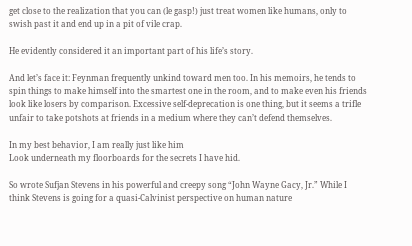get close to the realization that you can (le gasp!) just treat women like humans, only to swish past it and end up in a pit of vile crap.

He evidently considered it an important part of his life’s story.

And let’s face it: Feynman frequently unkind toward men too. In his memoirs, he tends to spin things to make himself into the smartest one in the room, and to make even his friends look like losers by comparison. Excessive self-deprecation is one thing, but it seems a trifle unfair to take potshots at friends in a medium where they can’t defend themselves.

In my best behavior, I am really just like him
Look underneath my floorboards for the secrets I have hid.

So wrote Sufjan Stevens in his powerful and creepy song “John Wayne Gacy, Jr.” While I think Stevens is going for a quasi-Calvinist perspective on human nature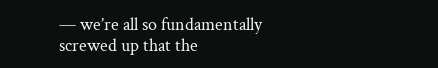— we’re all so fundamentally screwed up that the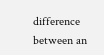difference between an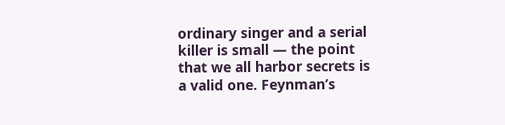ordinary singer and a serial killer is small — the point that we all harbor secrets is a valid one. Feynman’s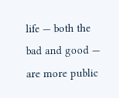life — both the bad and good — are more public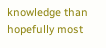knowledge than hopefully most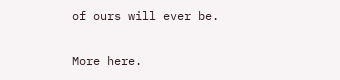of ours will ever be.

More here.